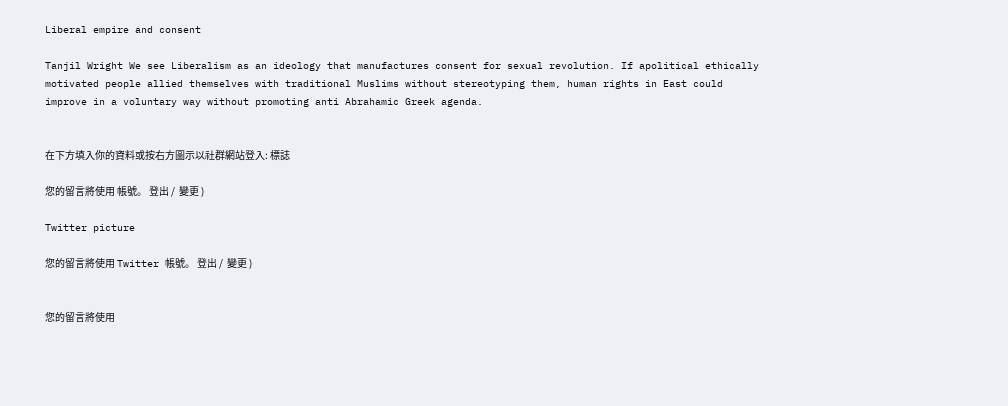Liberal empire and consent

Tanjil Wright We see Liberalism as an ideology that manufactures consent for sexual revolution. If apolitical ethically motivated people allied themselves with traditional Muslims without stereotyping them, human rights in East could improve in a voluntary way without promoting anti Abrahamic Greek agenda.


在下方填入你的資料或按右方圖示以社群網站登入: 標誌

您的留言將使用 帳號。 登出 /  變更 )

Twitter picture

您的留言將使用 Twitter 帳號。 登出 /  變更 )


您的留言將使用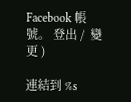Facebook 帳號。 登出 /  變更 )

連結到 %s